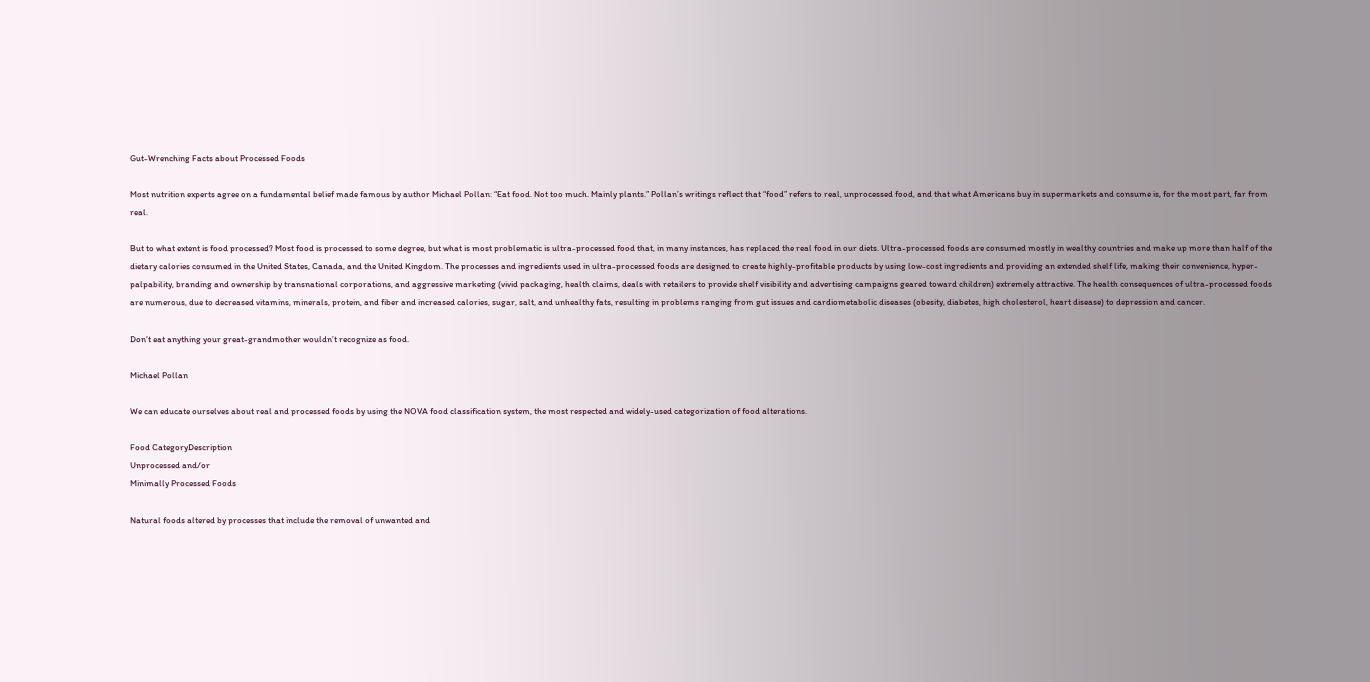Gut-Wrenching Facts about Processed Foods

Most nutrition experts agree on a fundamental belief made famous by author Michael Pollan: “Eat food. Not too much. Mainly plants.” Pollan’s writings reflect that “food” refers to real, unprocessed food, and that what Americans buy in supermarkets and consume is, for the most part, far from real.

But to what extent is food processed? Most food is processed to some degree, but what is most problematic is ultra-processed food that, in many instances, has replaced the real food in our diets. Ultra-processed foods are consumed mostly in wealthy countries and make up more than half of the dietary calories consumed in the United States, Canada, and the United Kingdom. The processes and ingredients used in ultra-processed foods are designed to create highly-profitable products by using low-cost ingredients and providing an extended shelf life, making their convenience, hyper-palpability, branding and ownership by transnational corporations, and aggressive marketing (vivid packaging, health claims, deals with retailers to provide shelf visibility and advertising campaigns geared toward children) extremely attractive. The health consequences of ultra-processed foods are numerous, due to decreased vitamins, minerals, protein, and fiber and increased calories, sugar, salt, and unhealthy fats, resulting in problems ranging from gut issues and cardiometabolic diseases (obesity, diabetes, high cholesterol, heart disease) to depression and cancer.

Don’t eat anything your great-grandmother wouldn’t recognize as food.

Michael Pollan

We can educate ourselves about real and processed foods by using the NOVA food classification system, the most respected and widely-used categorization of food alterations.

Food CategoryDescription
Unprocessed and/or
Minimally Processed Foods

Natural foods altered by processes that include the removal of unwanted and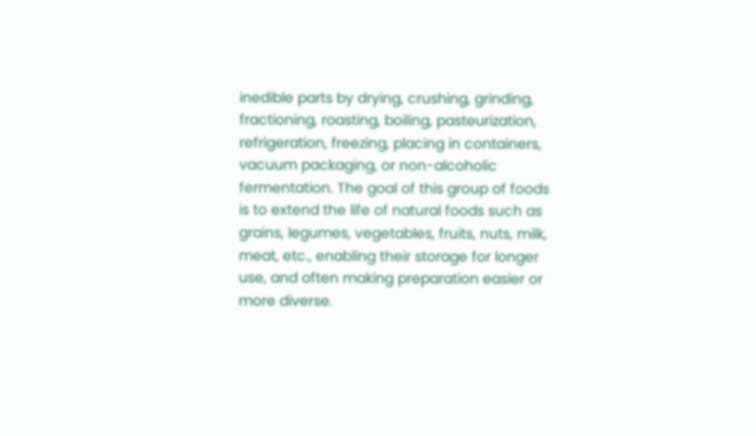inedible parts by drying, crushing, grinding, fractioning, roasting, boiling, pasteurization, refrigeration, freezing, placing in containers, vacuum packaging, or non-alcoholic fermentation. The goal of this group of foods is to extend the life of natural foods such as grains, legumes, vegetables, fruits, nuts, milk, meat, etc., enabling their storage for longer use, and often making preparation easier or more diverse.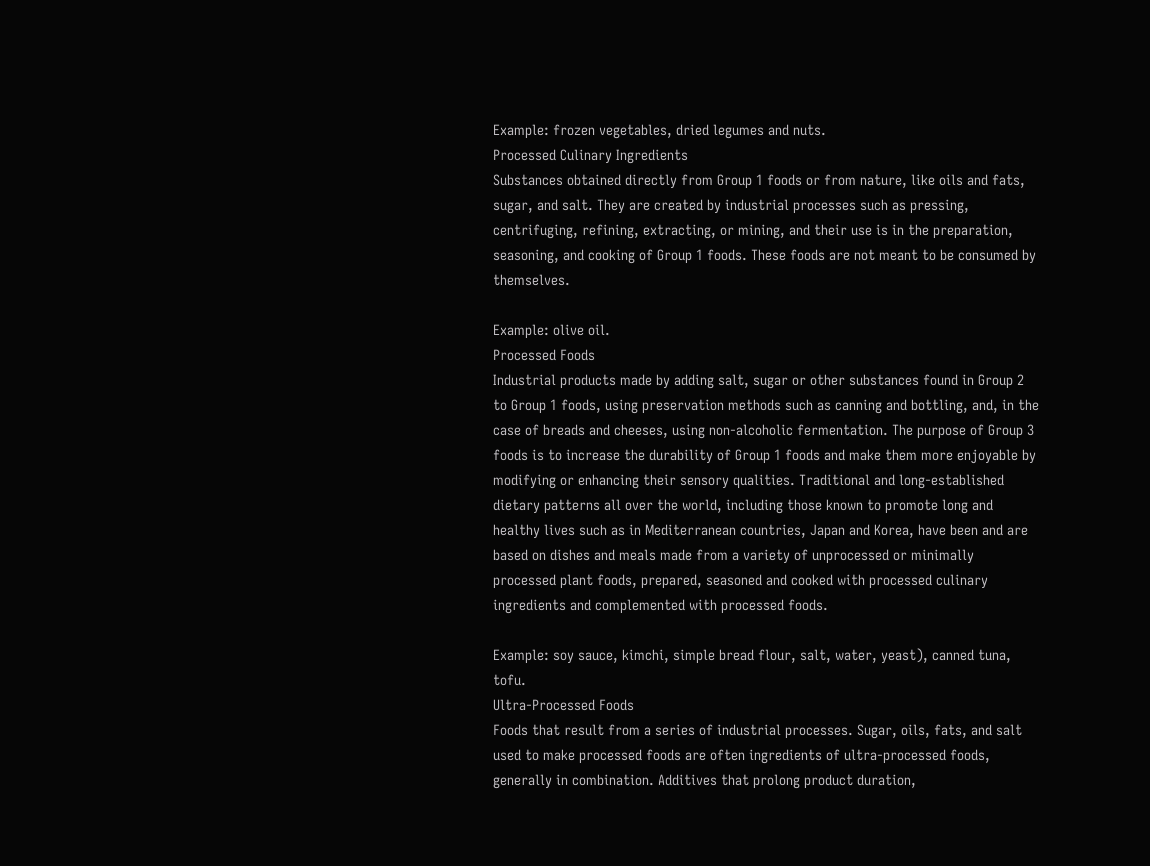Example: frozen vegetables, dried legumes and nuts.
Processed Culinary Ingredients
Substances obtained directly from Group 1 foods or from nature, like oils and fats, sugar, and salt. They are created by industrial processes such as pressing, centrifuging, refining, extracting, or mining, and their use is in the preparation, seasoning, and cooking of Group 1 foods. These foods are not meant to be consumed by themselves.

Example: olive oil.
Processed Foods
Industrial products made by adding salt, sugar or other substances found in Group 2 to Group 1 foods, using preservation methods such as canning and bottling, and, in the case of breads and cheeses, using non-alcoholic fermentation. The purpose of Group 3 foods is to increase the durability of Group 1 foods and make them more enjoyable by modifying or enhancing their sensory qualities. Traditional and long-established dietary patterns all over the world, including those known to promote long and healthy lives such as in Mediterranean countries, Japan and Korea, have been and are based on dishes and meals made from a variety of unprocessed or minimally processed plant foods, prepared, seasoned and cooked with processed culinary ingredients and complemented with processed foods.

Example: soy sauce, kimchi, simple bread flour, salt, water, yeast), canned tuna, tofu.
Ultra-Processed Foods
Foods that result from a series of industrial processes. Sugar, oils, fats, and salt used to make processed foods are often ingredients of ultra-processed foods, generally in combination. Additives that prolong product duration,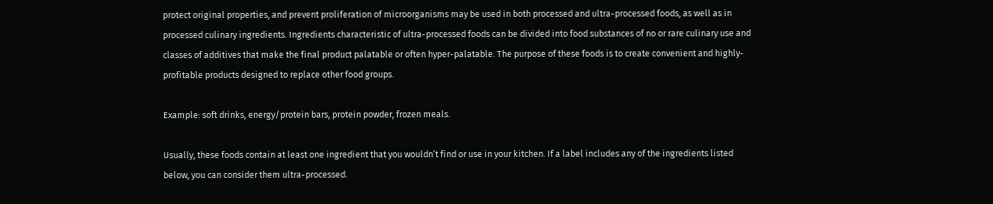protect original properties, and prevent proliferation of microorganisms may be used in both processed and ultra-processed foods, as well as in processed culinary ingredients. Ingredients characteristic of ultra-processed foods can be divided into food substances of no or rare culinary use and classes of additives that make the final product palatable or often hyper-palatable. The purpose of these foods is to create convenient and highly-profitable products designed to replace other food groups.

Example: soft drinks, energy/protein bars, protein powder, frozen meals.

Usually, these foods contain at least one ingredient that you wouldn’t find or use in your kitchen. If a label includes any of the ingredients listed below, you can consider them ultra-processed.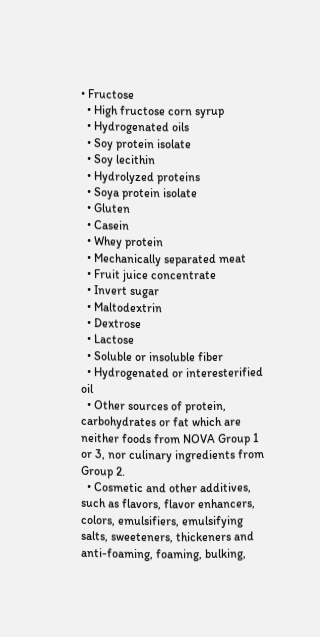• Fructose
  • High fructose corn syrup
  • Hydrogenated oils
  • Soy protein isolate
  • Soy lecithin
  • Hydrolyzed proteins
  • Soya protein isolate
  • Gluten
  • Casein
  • Whey protein
  • Mechanically separated meat
  • Fruit juice concentrate
  • Invert sugar
  • Maltodextrin
  • Dextrose
  • Lactose
  • Soluble or insoluble fiber
  • Hydrogenated or interesterified oil
  • Other sources of protein, carbohydrates or fat which are neither foods from NOVA Group 1 or 3, nor culinary ingredients from Group 2.
  • Cosmetic and other additives, such as flavors, flavor enhancers, colors, emulsifiers, emulsifying salts, sweeteners, thickeners and anti-foaming, foaming, bulking,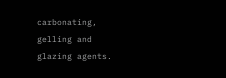carbonating, gelling and glazing agents.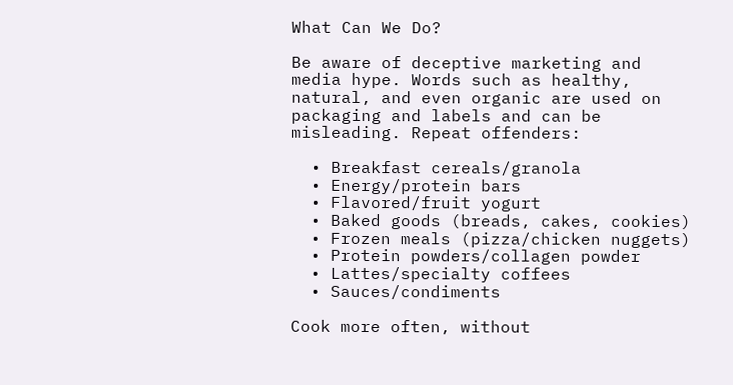What Can We Do?

Be aware of deceptive marketing and media hype. Words such as healthy, natural, and even organic are used on packaging and labels and can be misleading. Repeat offenders:

  • Breakfast cereals/granola
  • Energy/protein bars
  • Flavored/fruit yogurt
  • Baked goods (breads, cakes, cookies)
  • Frozen meals (pizza/chicken nuggets)
  • Protein powders/collagen powder
  • Lattes/specialty coffees
  • Sauces/condiments

Cook more often, without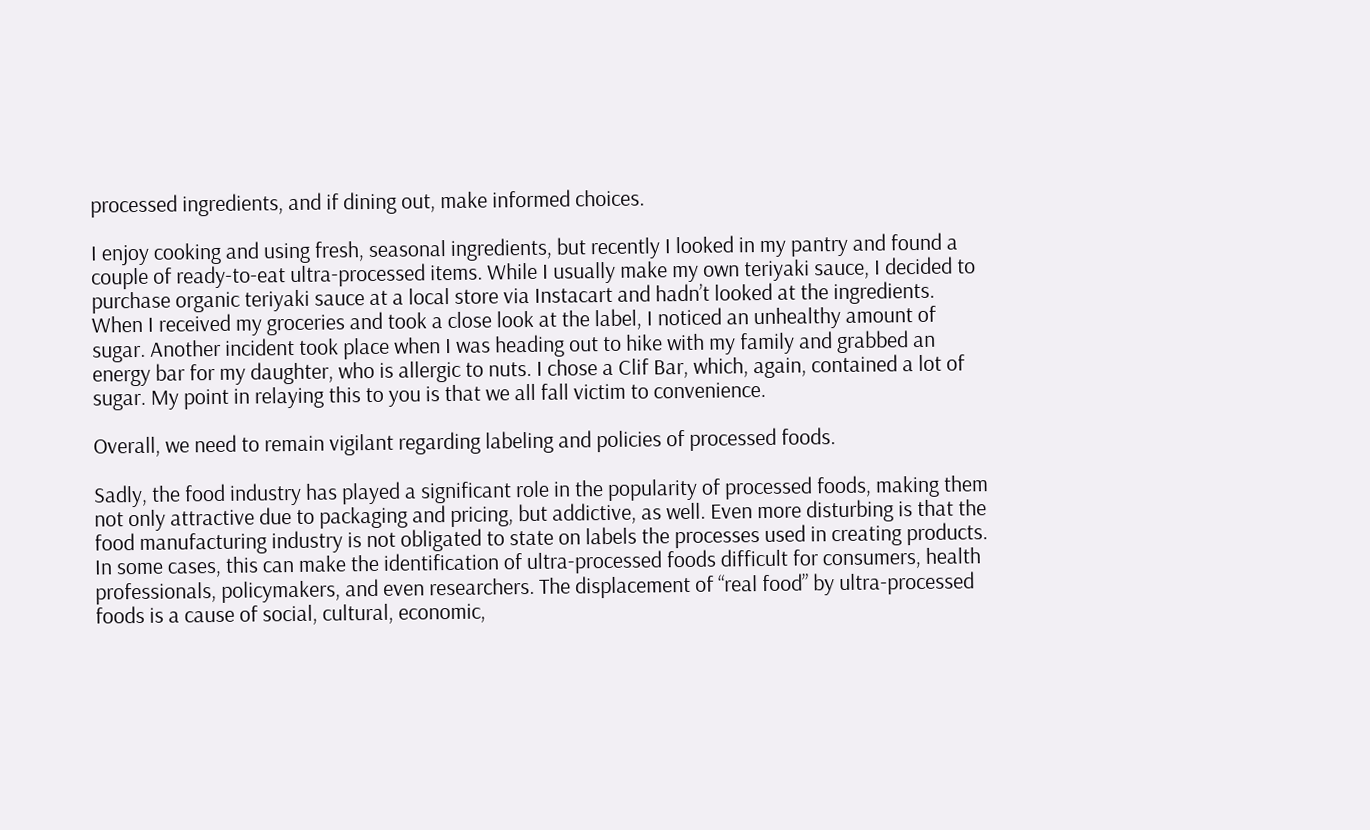processed ingredients, and if dining out, make informed choices.

I enjoy cooking and using fresh, seasonal ingredients, but recently I looked in my pantry and found a couple of ready-to-eat ultra-processed items. While I usually make my own teriyaki sauce, I decided to purchase organic teriyaki sauce at a local store via Instacart and hadn’t looked at the ingredients. When I received my groceries and took a close look at the label, I noticed an unhealthy amount of sugar. Another incident took place when I was heading out to hike with my family and grabbed an energy bar for my daughter, who is allergic to nuts. I chose a Clif Bar, which, again, contained a lot of sugar. My point in relaying this to you is that we all fall victim to convenience.

Overall, we need to remain vigilant regarding labeling and policies of processed foods.

Sadly, the food industry has played a significant role in the popularity of processed foods, making them not only attractive due to packaging and pricing, but addictive, as well. Even more disturbing is that the food manufacturing industry is not obligated to state on labels the processes used in creating products. In some cases, this can make the identification of ultra-processed foods difficult for consumers, health professionals, policymakers, and even researchers. The displacement of “real food” by ultra-processed foods is a cause of social, cultural, economic,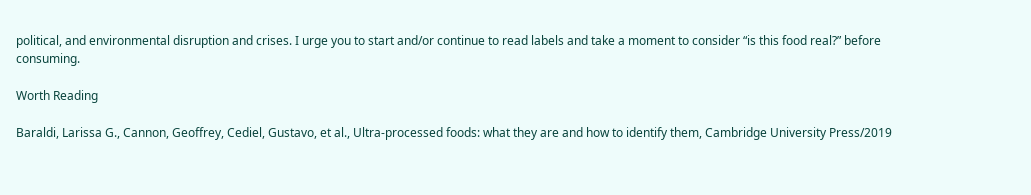political, and environmental disruption and crises. I urge you to start and/or continue to read labels and take a moment to consider “is this food real?” before consuming.

Worth Reading

Baraldi, Larissa G., Cannon, Geoffrey, Cediel, Gustavo, et al., Ultra-processed foods: what they are and how to identify them, Cambridge University Press/2019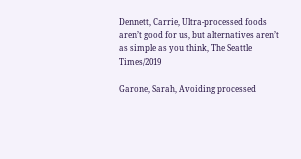Dennett, Carrie, Ultra-processed foods aren’t good for us, but alternatives aren’t as simple as you think, The Seattle Times/2019

Garone, Sarah, Avoiding processed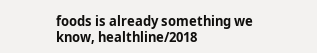foods is already something we know, healthline/2018